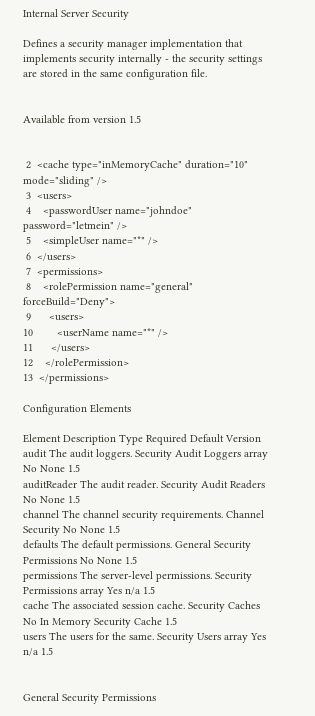Internal Server Security

Defines a security manager implementation that implements security internally - the security settings are stored in the same configuration file.


Available from version 1.5


 2  <cache type="inMemoryCache" duration="10" mode="sliding" />
 3  <users>
 4    <passwordUser name="johndoe" password="letmein" />
 5    <simpleUser name="*" />
 6  </users>
 7  <permissions>
 8    <rolePermission name="general" forceBuild="Deny">
 9      <users>
10        <userName name="*" />
11      </users>
12    </rolePermission>
13  </permissions>

Configuration Elements

Element Description Type Required Default Version
audit The audit loggers. Security Audit Loggers array No None 1.5
auditReader The audit reader. Security Audit Readers No None 1.5
channel The channel security requirements. Channel Security No None 1.5
defaults The default permissions. General Security Permissions No None 1.5
permissions The server-level permissions. Security Permissions array Yes n/a 1.5
cache The associated session cache. Security Caches No In Memory Security Cache 1.5
users The users for the same. Security Users array Yes n/a 1.5


General Security Permissions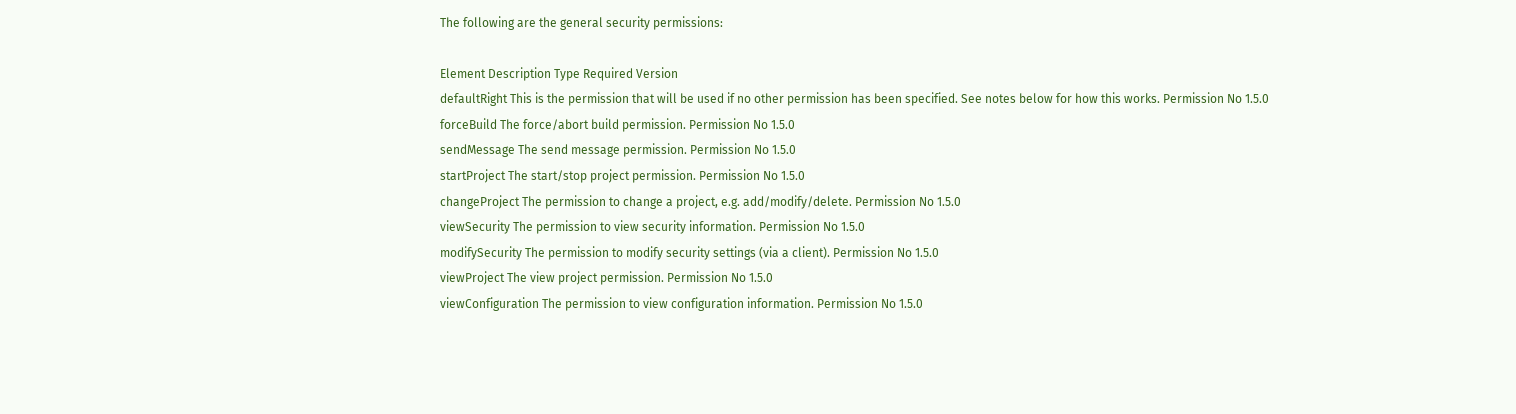The following are the general security permissions:

Element Description Type Required Version
defaultRight This is the permission that will be used if no other permission has been specified. See notes below for how this works. Permission No 1.5.0
forceBuild The force/abort build permission. Permission No 1.5.0
sendMessage The send message permission. Permission No 1.5.0
startProject The start/stop project permission. Permission No 1.5.0
changeProject The permission to change a project, e.g. add/modify/delete. Permission No 1.5.0
viewSecurity The permission to view security information. Permission No 1.5.0
modifySecurity The permission to modify security settings (via a client). Permission No 1.5.0
viewProject The view project permission. Permission No 1.5.0
viewConfiguration The permission to view configuration information. Permission No 1.5.0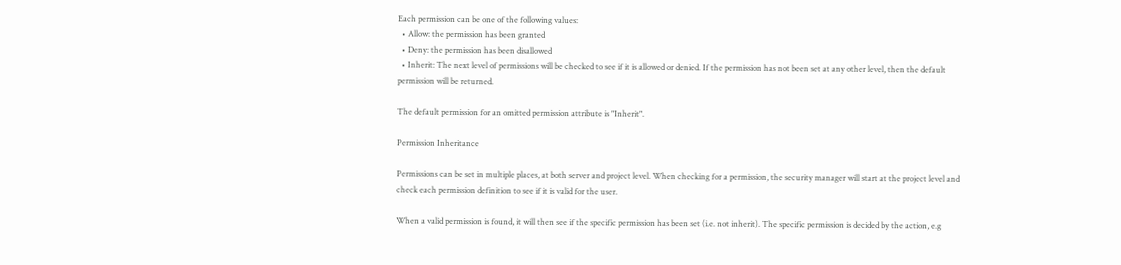Each permission can be one of the following values:
  • Allow: the permission has been granted
  • Deny: the permission has been disallowed
  • Inherit: The next level of permissions will be checked to see if it is allowed or denied. If the permission has not been set at any other level, then the default permission will be returned.

The default permission for an omitted permission attribute is "Inherit".

Permission Inheritance

Permissions can be set in multiple places, at both server and project level. When checking for a permission, the security manager will start at the project level and check each permission definition to see if it is valid for the user.

When a valid permission is found, it will then see if the specific permission has been set (i.e. not inherit). The specific permission is decided by the action, e.g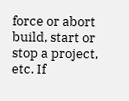force or abort build, start or stop a project, etc. If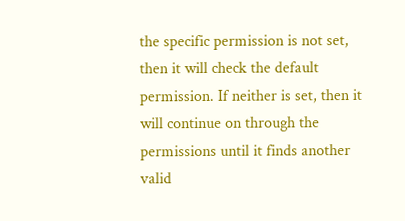the specific permission is not set, then it will check the default permission. If neither is set, then it will continue on through the permissions until it finds another valid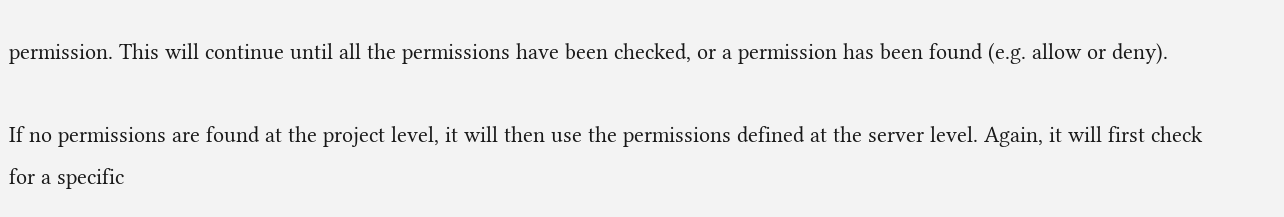permission. This will continue until all the permissions have been checked, or a permission has been found (e.g. allow or deny).

If no permissions are found at the project level, it will then use the permissions defined at the server level. Again, it will first check for a specific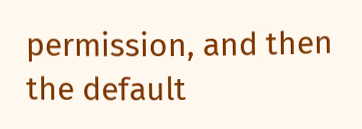permission, and then the default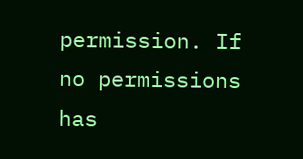permission. If no permissions has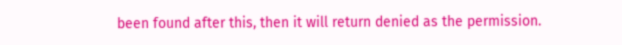been found after this, then it will return denied as the permission.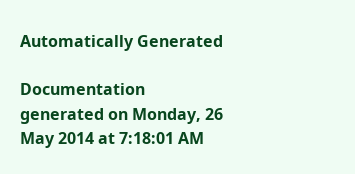Automatically Generated

Documentation generated on Monday, 26 May 2014 at 7:18:01 AM